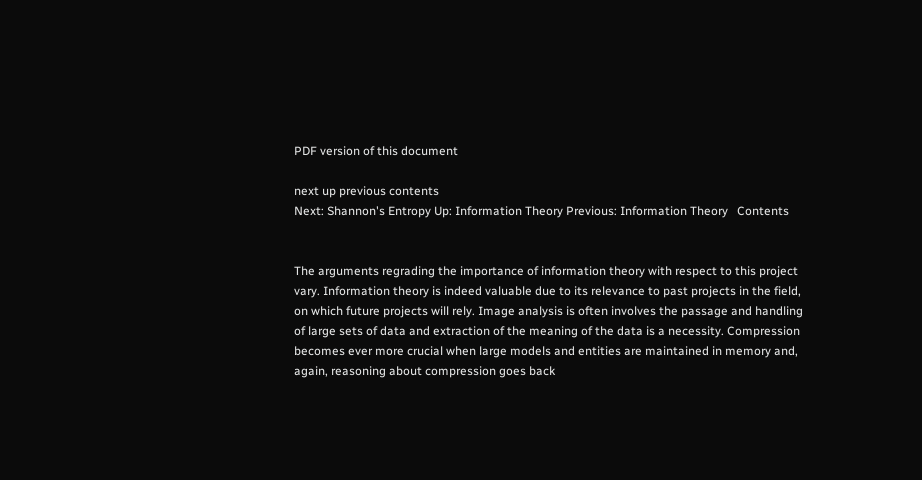PDF version of this document

next up previous contents
Next: Shannon's Entropy Up: Information Theory Previous: Information Theory   Contents


The arguments regrading the importance of information theory with respect to this project vary. Information theory is indeed valuable due to its relevance to past projects in the field, on which future projects will rely. Image analysis is often involves the passage and handling of large sets of data and extraction of the meaning of the data is a necessity. Compression becomes ever more crucial when large models and entities are maintained in memory and, again, reasoning about compression goes back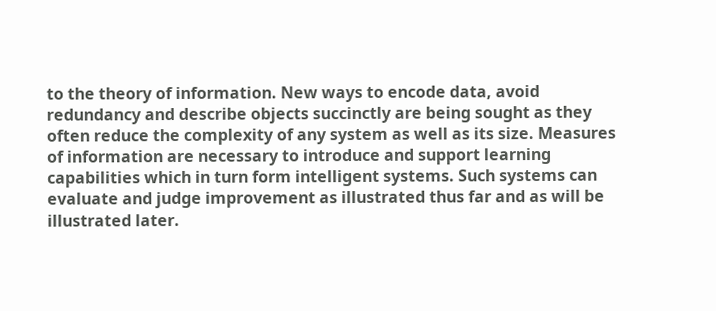to the theory of information. New ways to encode data, avoid redundancy and describe objects succinctly are being sought as they often reduce the complexity of any system as well as its size. Measures of information are necessary to introduce and support learning capabilities which in turn form intelligent systems. Such systems can evaluate and judge improvement as illustrated thus far and as will be illustrated later.